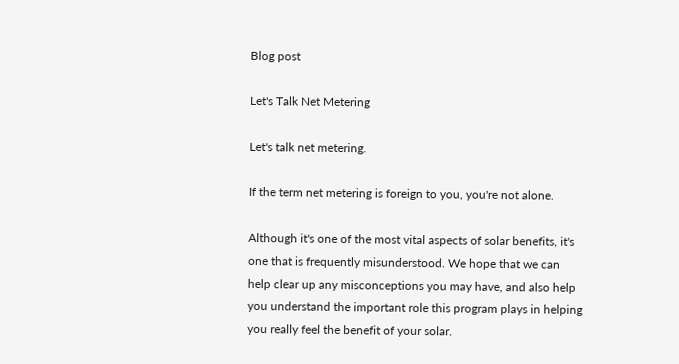Blog post

Let's Talk Net Metering

Let's talk net metering.

If the term net metering is foreign to you, you're not alone.

Although it's one of the most vital aspects of solar benefits, it's one that is frequently misunderstood. We hope that we can help clear up any misconceptions you may have, and also help you understand the important role this program plays in helping you really feel the benefit of your solar.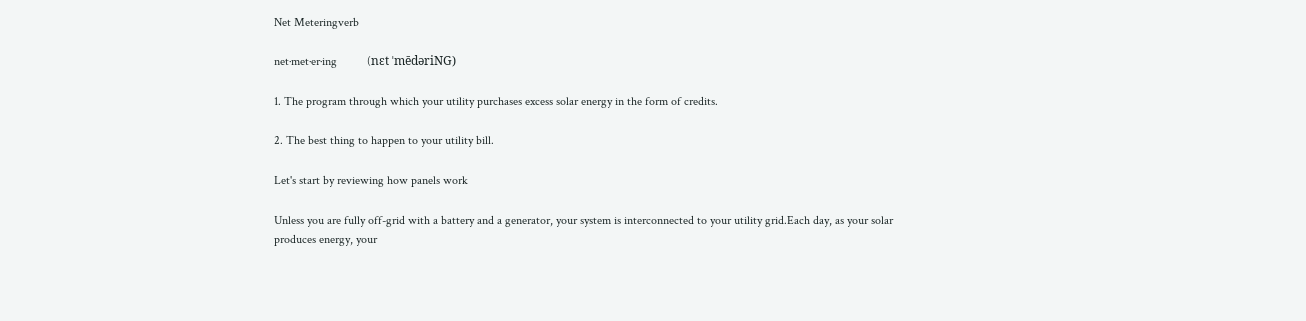Net Meteringverb

net·met·er·ing          (nɛt ˈmēdəriNG)

1. The program through which your utility purchases excess solar energy in the form of credits.

2. The best thing to happen to your utility bill.

Let's start by reviewing how panels work

Unless you are fully off-grid with a battery and a generator, your system is interconnected to your utility grid.Each day, as your solar produces energy, your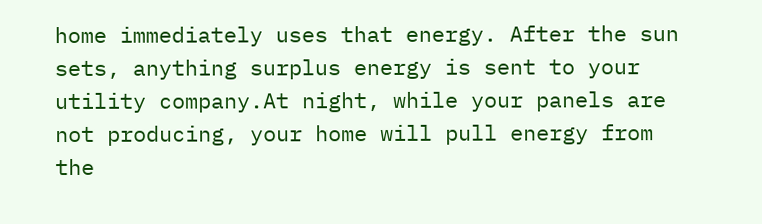home immediately uses that energy. After the sun sets, anything surplus energy is sent to your utility company.At night, while your panels are not producing, your home will pull energy from the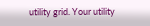utility grid. Your utility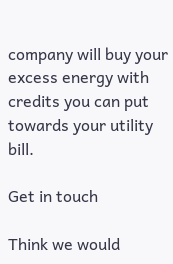company will buy your excess energy with credits you can put towards your utility bill.

Get in touch

Think we would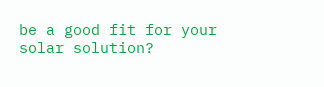be a good fit for your solar solution?